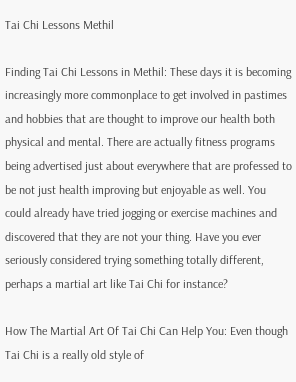Tai Chi Lessons Methil

Finding Tai Chi Lessons in Methil: These days it is becoming increasingly more commonplace to get involved in pastimes and hobbies that are thought to improve our health both physical and mental. There are actually fitness programs being advertised just about everywhere that are professed to be not just health improving but enjoyable as well. You could already have tried jogging or exercise machines and discovered that they are not your thing. Have you ever seriously considered trying something totally different, perhaps a martial art like Tai Chi for instance?

How The Martial Art Of Tai Chi Can Help You: Even though Tai Chi is a really old style of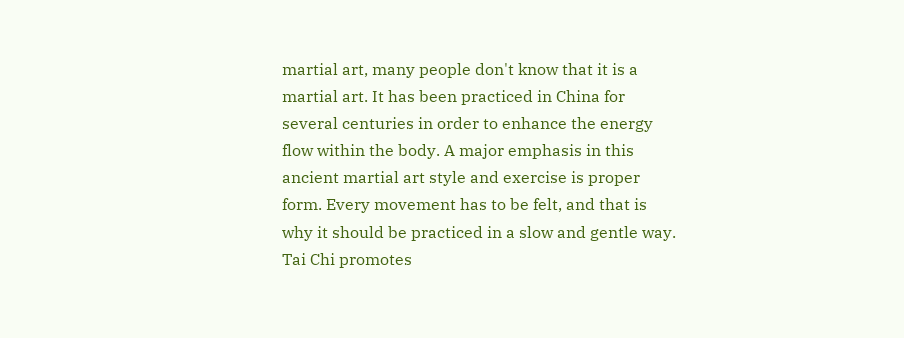martial art, many people don't know that it is a martial art. It has been practiced in China for several centuries in order to enhance the energy flow within the body. A major emphasis in this ancient martial art style and exercise is proper form. Every movement has to be felt, and that is why it should be practiced in a slow and gentle way. Tai Chi promotes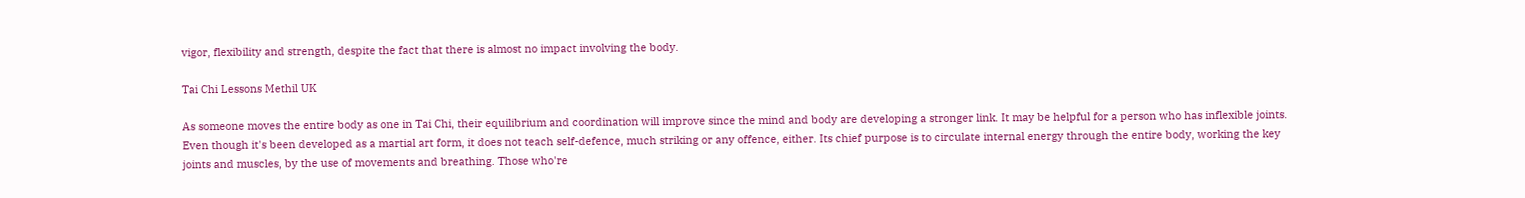vigor, flexibility and strength, despite the fact that there is almost no impact involving the body.

Tai Chi Lessons Methil UK

As someone moves the entire body as one in Tai Chi, their equilibrium and coordination will improve since the mind and body are developing a stronger link. It may be helpful for a person who has inflexible joints. Even though it's been developed as a martial art form, it does not teach self-defence, much striking or any offence, either. Its chief purpose is to circulate internal energy through the entire body, working the key joints and muscles, by the use of movements and breathing. Those who're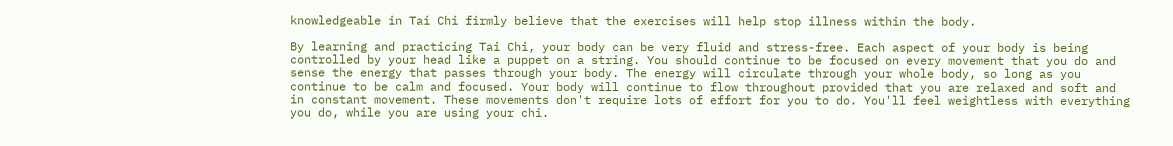knowledgeable in Tai Chi firmly believe that the exercises will help stop illness within the body.

By learning and practicing Tai Chi, your body can be very fluid and stress-free. Each aspect of your body is being controlled by your head like a puppet on a string. You should continue to be focused on every movement that you do and sense the energy that passes through your body. The energy will circulate through your whole body, so long as you continue to be calm and focused. Your body will continue to flow throughout provided that you are relaxed and soft and in constant movement. These movements don't require lots of effort for you to do. You'll feel weightless with everything you do, while you are using your chi.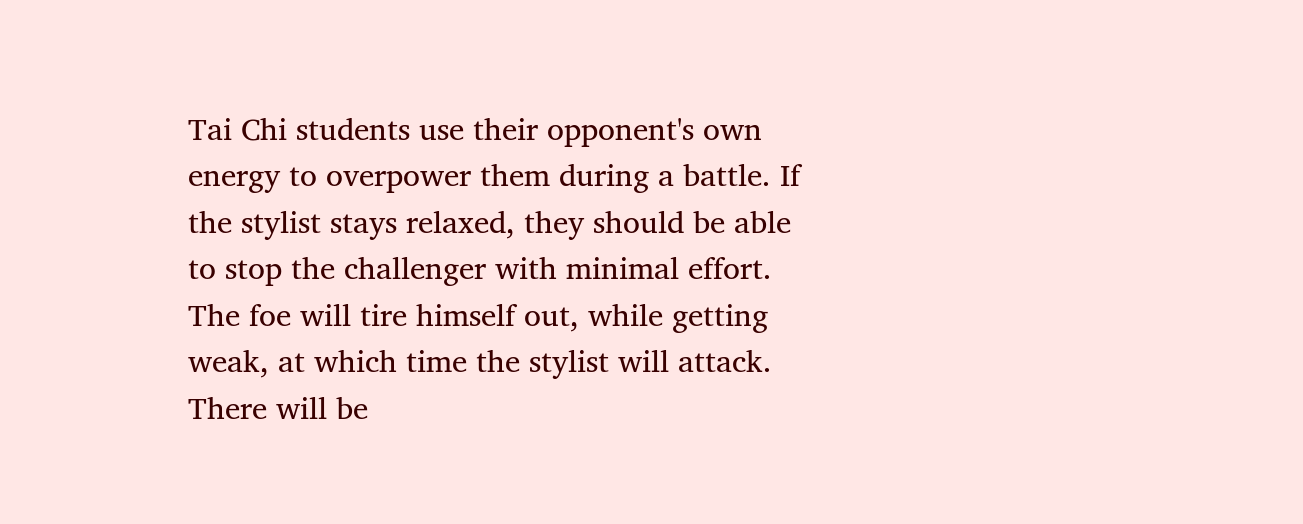Tai Chi students use their opponent's own energy to overpower them during a battle. If the stylist stays relaxed, they should be able to stop the challenger with minimal effort. The foe will tire himself out, while getting weak, at which time the stylist will attack. There will be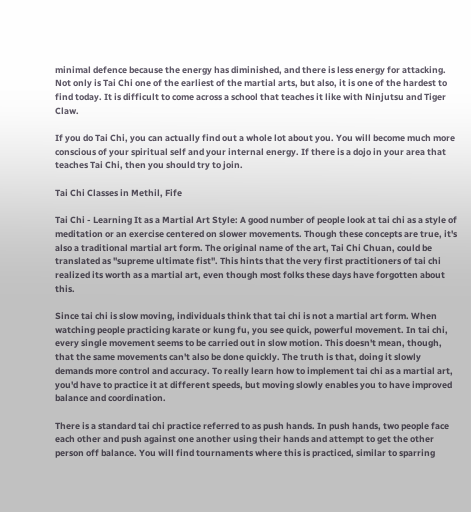minimal defence because the energy has diminished, and there is less energy for attacking. Not only is Tai Chi one of the earliest of the martial arts, but also, it is one of the hardest to find today. It is difficult to come across a school that teaches it like with Ninjutsu and Tiger Claw.

If you do Tai Chi, you can actually find out a whole lot about you. You will become much more conscious of your spiritual self and your internal energy. If there is a dojo in your area that teaches Tai Chi, then you should try to join.

Tai Chi Classes in Methil, Fife

Tai Chi - Learning It as a Martial Art Style: A good number of people look at tai chi as a style of meditation or an exercise centered on slower movements. Though these concepts are true, it's also a traditional martial art form. The original name of the art, Tai Chi Chuan, could be translated as "supreme ultimate fist". This hints that the very first practitioners of tai chi realized its worth as a martial art, even though most folks these days have forgotten about this.

Since tai chi is slow moving, individuals think that tai chi is not a martial art form. When watching people practicing karate or kung fu, you see quick, powerful movement. In tai chi, every single movement seems to be carried out in slow motion. This doesn't mean, though, that the same movements can't also be done quickly. The truth is that, doing it slowly demands more control and accuracy. To really learn how to implement tai chi as a martial art, you'd have to practice it at different speeds, but moving slowly enables you to have improved balance and coordination.

There is a standard tai chi practice referred to as push hands. In push hands, two people face each other and push against one another using their hands and attempt to get the other person off balance. You will find tournaments where this is practiced, similar to sparring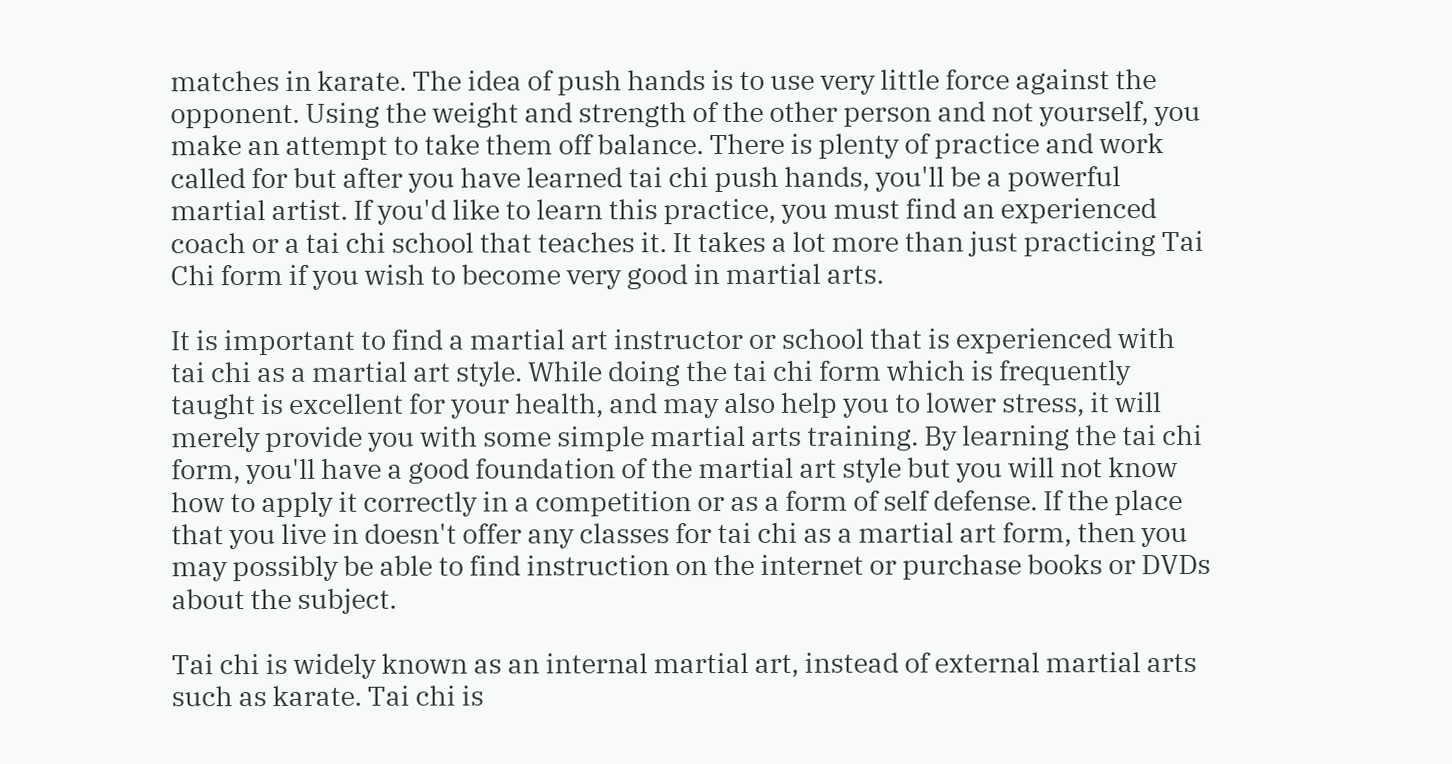matches in karate. The idea of push hands is to use very little force against the opponent. Using the weight and strength of the other person and not yourself, you make an attempt to take them off balance. There is plenty of practice and work called for but after you have learned tai chi push hands, you'll be a powerful martial artist. If you'd like to learn this practice, you must find an experienced coach or a tai chi school that teaches it. It takes a lot more than just practicing Tai Chi form if you wish to become very good in martial arts.

It is important to find a martial art instructor or school that is experienced with tai chi as a martial art style. While doing the tai chi form which is frequently taught is excellent for your health, and may also help you to lower stress, it will merely provide you with some simple martial arts training. By learning the tai chi form, you'll have a good foundation of the martial art style but you will not know how to apply it correctly in a competition or as a form of self defense. If the place that you live in doesn't offer any classes for tai chi as a martial art form, then you may possibly be able to find instruction on the internet or purchase books or DVDs about the subject.

Tai chi is widely known as an internal martial art, instead of external martial arts such as karate. Tai chi is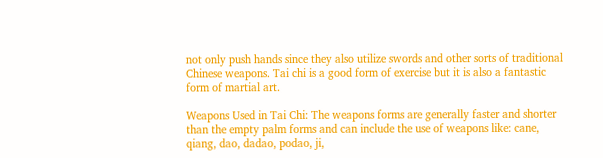not only push hands since they also utilize swords and other sorts of traditional Chinese weapons. Tai chi is a good form of exercise but it is also a fantastic form of martial art.

Weapons Used in Tai Chi: The weapons forms are generally faster and shorter than the empty palm forms and can include the use of weapons like: cane, qiang, dao, dadao, podao, ji,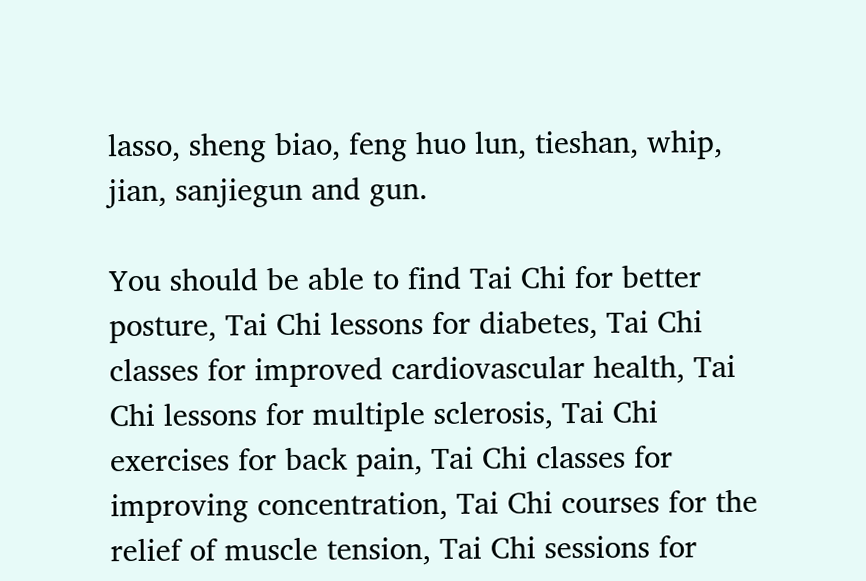lasso, sheng biao, feng huo lun, tieshan, whip, jian, sanjiegun and gun.

You should be able to find Tai Chi for better posture, Tai Chi lessons for diabetes, Tai Chi classes for improved cardiovascular health, Tai Chi lessons for multiple sclerosis, Tai Chi exercises for back pain, Tai Chi classes for improving concentration, Tai Chi courses for the relief of muscle tension, Tai Chi sessions for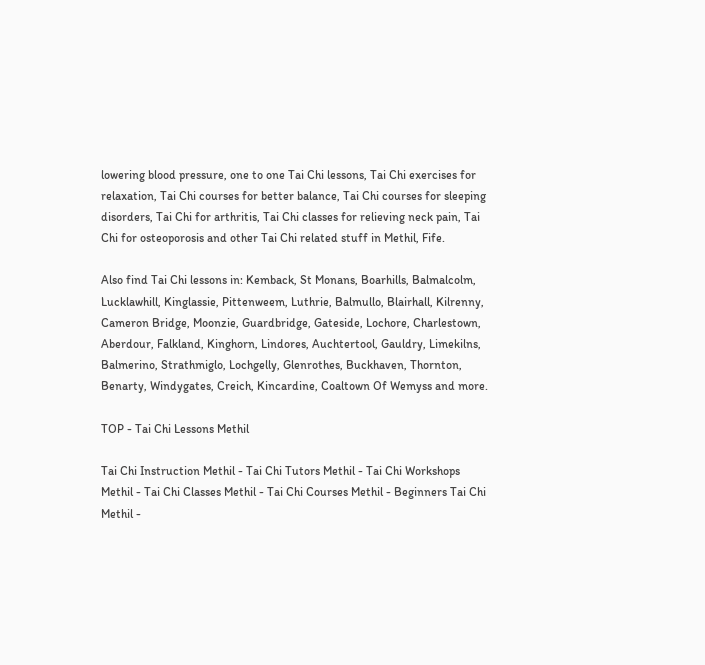lowering blood pressure, one to one Tai Chi lessons, Tai Chi exercises for relaxation, Tai Chi courses for better balance, Tai Chi courses for sleeping disorders, Tai Chi for arthritis, Tai Chi classes for relieving neck pain, Tai Chi for osteoporosis and other Tai Chi related stuff in Methil, Fife.

Also find Tai Chi lessons in: Kemback, St Monans, Boarhills, Balmalcolm, Lucklawhill, Kinglassie, Pittenweem, Luthrie, Balmullo, Blairhall, Kilrenny, Cameron Bridge, Moonzie, Guardbridge, Gateside, Lochore, Charlestown, Aberdour, Falkland, Kinghorn, Lindores, Auchtertool, Gauldry, Limekilns, Balmerino, Strathmiglo, Lochgelly, Glenrothes, Buckhaven, Thornton, Benarty, Windygates, Creich, Kincardine, Coaltown Of Wemyss and more.

TOP - Tai Chi Lessons Methil

Tai Chi Instruction Methil - Tai Chi Tutors Methil - Tai Chi Workshops Methil - Tai Chi Classes Methil - Tai Chi Courses Methil - Beginners Tai Chi Methil -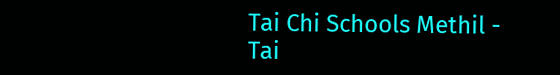Tai Chi Schools Methil - Tai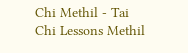Chi Methil - Tai Chi Lessons Methil